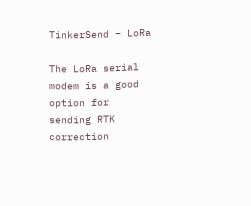TinkerSend – LoRa

The LoRa serial modem is a good option for sending RTK correction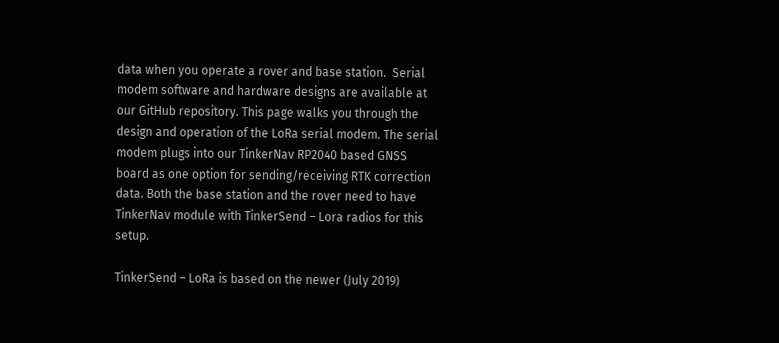data when you operate a rover and base station.  Serial modem software and hardware designs are available at our GitHub repository. This page walks you through the design and operation of the LoRa serial modem. The serial modem plugs into our TinkerNav RP2040 based GNSS board as one option for sending/receiving RTK correction data. Both the base station and the rover need to have TinkerNav module with TinkerSend – Lora radios for this setup.

TinkerSend – LoRa is based on the newer (July 2019)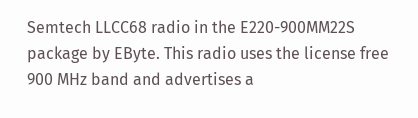Semtech LLCC68 radio in the E220-900MM22S package by EByte. This radio uses the license free 900 MHz band and advertises a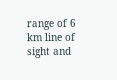range of 6 km line of sight and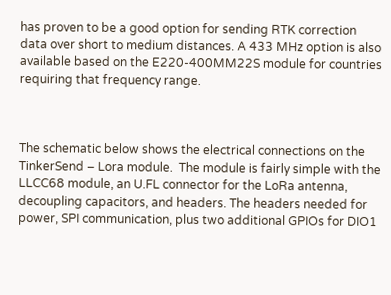has proven to be a good option for sending RTK correction data over short to medium distances. A 433 MHz option is also available based on the E220-400MM22S module for countries requiring that frequency range.



The schematic below shows the electrical connections on the TinkerSend – Lora module.  The module is fairly simple with the LLCC68 module, an U.FL connector for the LoRa antenna, decoupling capacitors, and headers. The headers needed for power, SPI communication, plus two additional GPIOs for DIO1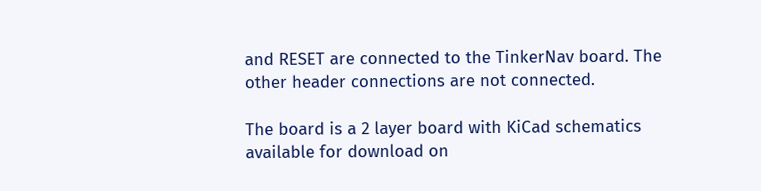and RESET are connected to the TinkerNav board. The other header connections are not connected.

The board is a 2 layer board with KiCad schematics available for download on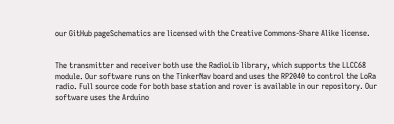our GitHub pageSchematics are licensed with the Creative Commons-Share Alike license.


The transmitter and receiver both use the RadioLib library, which supports the LLCC68 module. Our software runs on the TinkerNav board and uses the RP2040 to control the LoRa radio. Full source code for both base station and rover is available in our repository. Our software uses the Arduino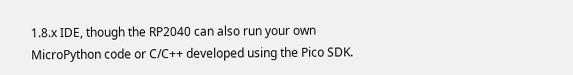1.8.x IDE, though the RP2040 can also run your own MicroPython code or C/C++ developed using the Pico SDK.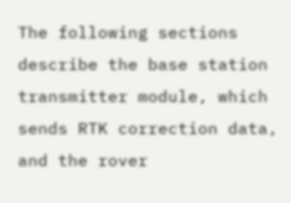The following sections describe the base station transmitter module, which sends RTK correction data, and the rover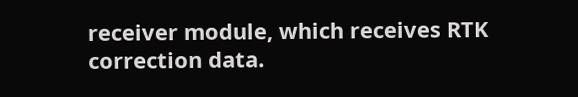receiver module, which receives RTK correction data.